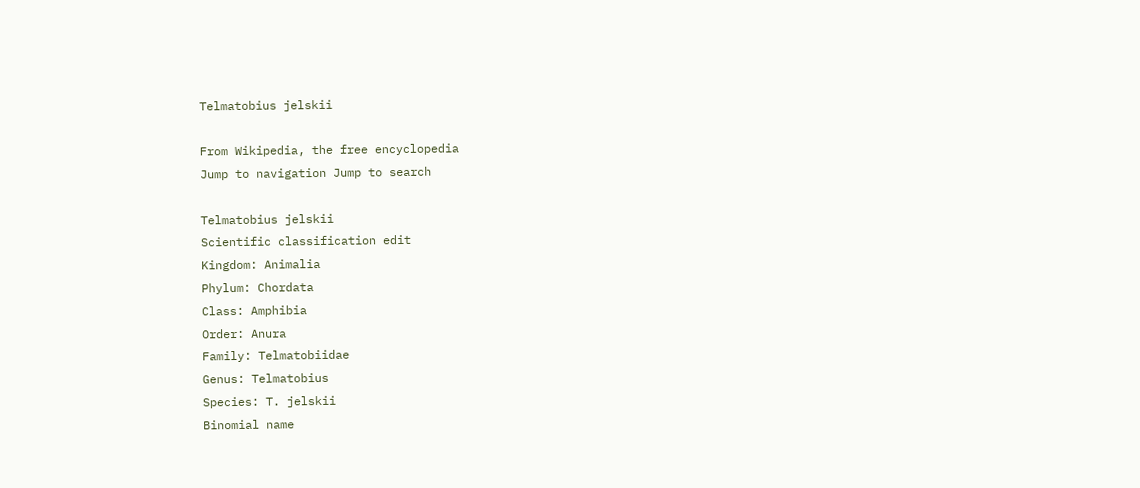Telmatobius jelskii

From Wikipedia, the free encyclopedia
Jump to navigation Jump to search

Telmatobius jelskii
Scientific classification edit
Kingdom: Animalia
Phylum: Chordata
Class: Amphibia
Order: Anura
Family: Telmatobiidae
Genus: Telmatobius
Species: T. jelskii
Binomial name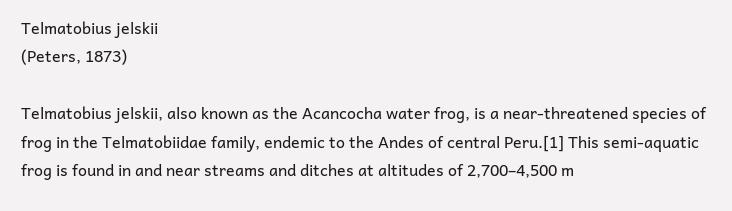Telmatobius jelskii
(Peters, 1873)

Telmatobius jelskii, also known as the Acancocha water frog, is a near-threatened species of frog in the Telmatobiidae family, endemic to the Andes of central Peru.[1] This semi-aquatic frog is found in and near streams and ditches at altitudes of 2,700–4,500 m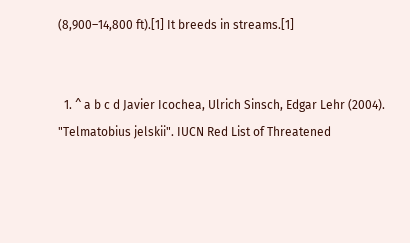(8,900–14,800 ft).[1] It breeds in streams.[1]


  1. ^ a b c d Javier Icochea, Ulrich Sinsch, Edgar Lehr (2004). "Telmatobius jelskii". IUCN Red List of Threatened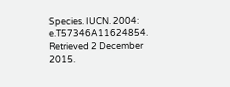Species. IUCN. 2004: e.T57346A11624854. Retrieved 2 December 2015.